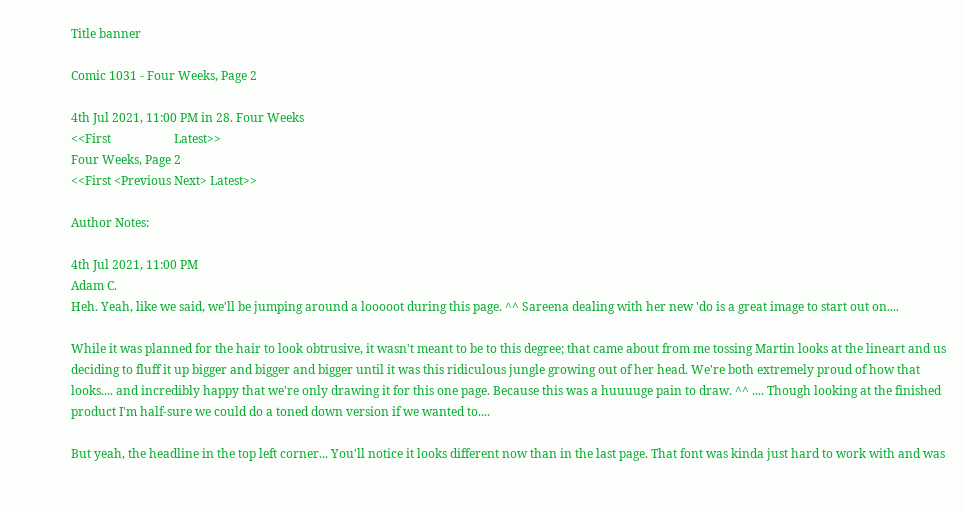Title banner

Comic 1031 - Four Weeks, Page 2

4th Jul 2021, 11:00 PM in 28. Four Weeks
<<First                     Latest>>
Four Weeks, Page 2
<<First <Previous Next> Latest>>

Author Notes:

4th Jul 2021, 11:00 PM
Adam C.
Heh. Yeah, like we said, we'll be jumping around a looooot during this page. ^^ Sareena dealing with her new 'do is a great image to start out on....

While it was planned for the hair to look obtrusive, it wasn't meant to be to this degree; that came about from me tossing Martin looks at the lineart and us deciding to fluff it up bigger and bigger and bigger until it was this ridiculous jungle growing out of her head. We're both extremely proud of how that looks.... and incredibly happy that we're only drawing it for this one page. Because this was a huuuuge pain to draw. ^^ .... Though looking at the finished product I'm half-sure we could do a toned down version if we wanted to....

But yeah, the headline in the top left corner... You'll notice it looks different now than in the last page. That font was kinda just hard to work with and was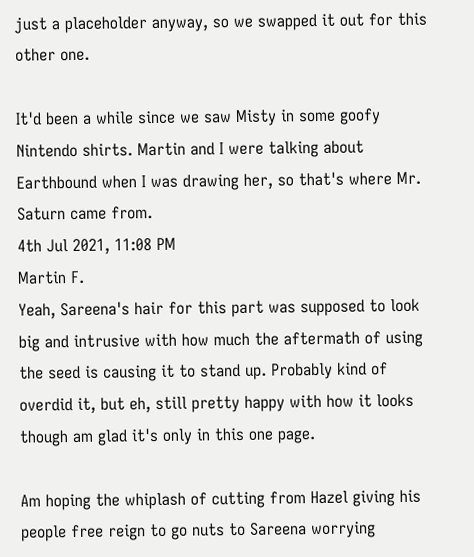just a placeholder anyway, so we swapped it out for this other one.

It'd been a while since we saw Misty in some goofy Nintendo shirts. Martin and I were talking about Earthbound when I was drawing her, so that's where Mr. Saturn came from.
4th Jul 2021, 11:08 PM
Martin F.
Yeah, Sareena's hair for this part was supposed to look big and intrusive with how much the aftermath of using the seed is causing it to stand up. Probably kind of overdid it, but eh, still pretty happy with how it looks though am glad it's only in this one page.

Am hoping the whiplash of cutting from Hazel giving his people free reign to go nuts to Sareena worrying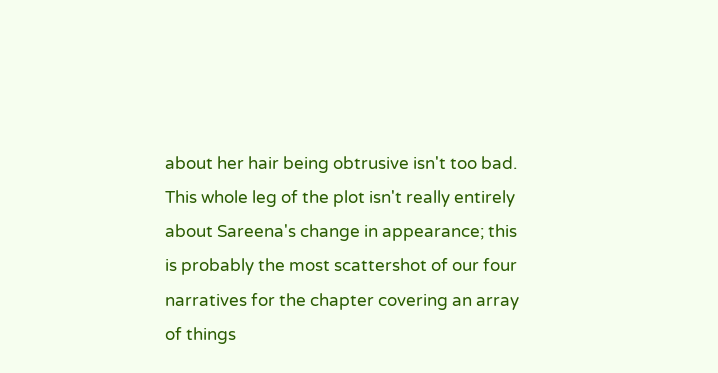about her hair being obtrusive isn't too bad. This whole leg of the plot isn't really entirely about Sareena's change in appearance; this is probably the most scattershot of our four narratives for the chapter covering an array of things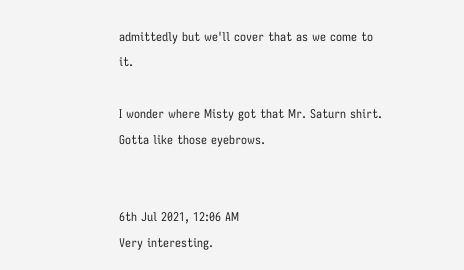admittedly but we'll cover that as we come to it.

I wonder where Misty got that Mr. Saturn shirt. Gotta like those eyebrows.


6th Jul 2021, 12:06 AM
Very interesting.